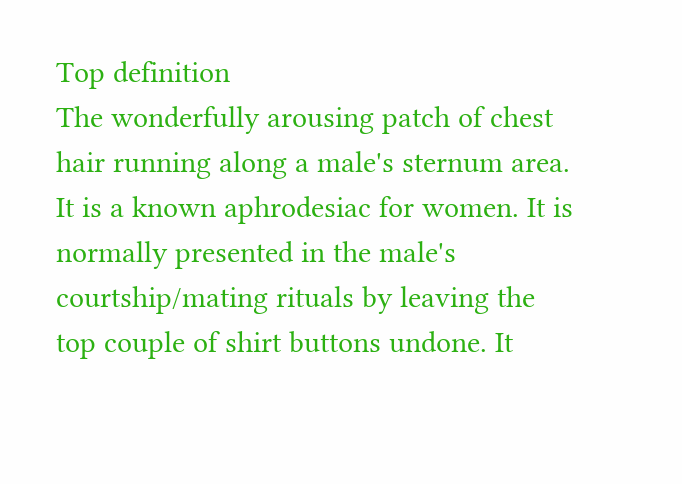Top definition
The wonderfully arousing patch of chest hair running along a male's sternum area. It is a known aphrodesiac for women. It is normally presented in the male's courtship/mating rituals by leaving the top couple of shirt buttons undone. It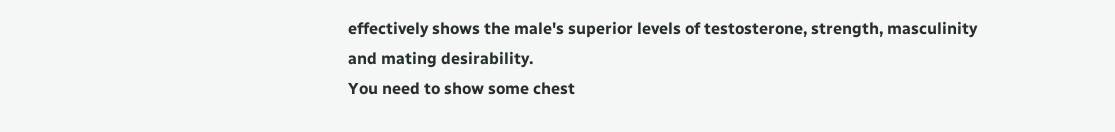effectively shows the male's superior levels of testosterone, strength, masculinity and mating desirability.
You need to show some chest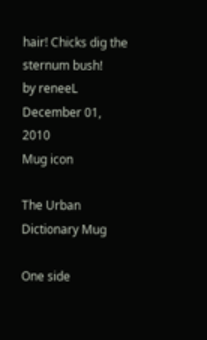hair! Chicks dig the sternum bush!
by reneeL December 01, 2010
Mug icon

The Urban Dictionary Mug

One side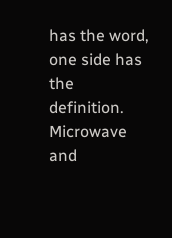has the word, one side has the definition. Microwave and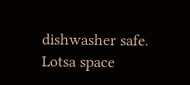dishwasher safe. Lotsa space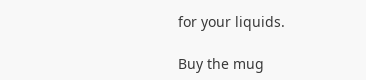for your liquids.

Buy the mug